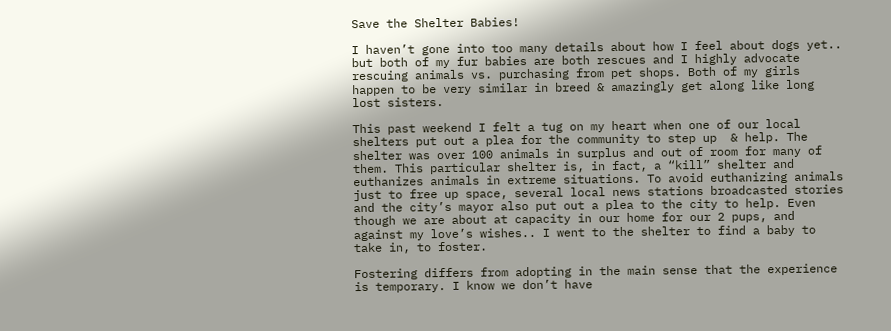Save the Shelter Babies!

I haven’t gone into too many details about how I feel about dogs yet.. but both of my fur babies are both rescues and I highly advocate rescuing animals vs. purchasing from pet shops. Both of my girls happen to be very similar in breed & amazingly get along like long lost sisters.

This past weekend I felt a tug on my heart when one of our local shelters put out a plea for the community to step up  & help. The shelter was over 100 animals in surplus and out of room for many of them. This particular shelter is, in fact, a “kill” shelter and euthanizes animals in extreme situations. To avoid euthanizing animals just to free up space, several local news stations broadcasted stories and the city’s mayor also put out a plea to the city to help. Even though we are about at capacity in our home for our 2 pups, and against my love’s wishes.. I went to the shelter to find a baby to take in, to foster.

Fostering differs from adopting in the main sense that the experience is temporary. I know we don’t have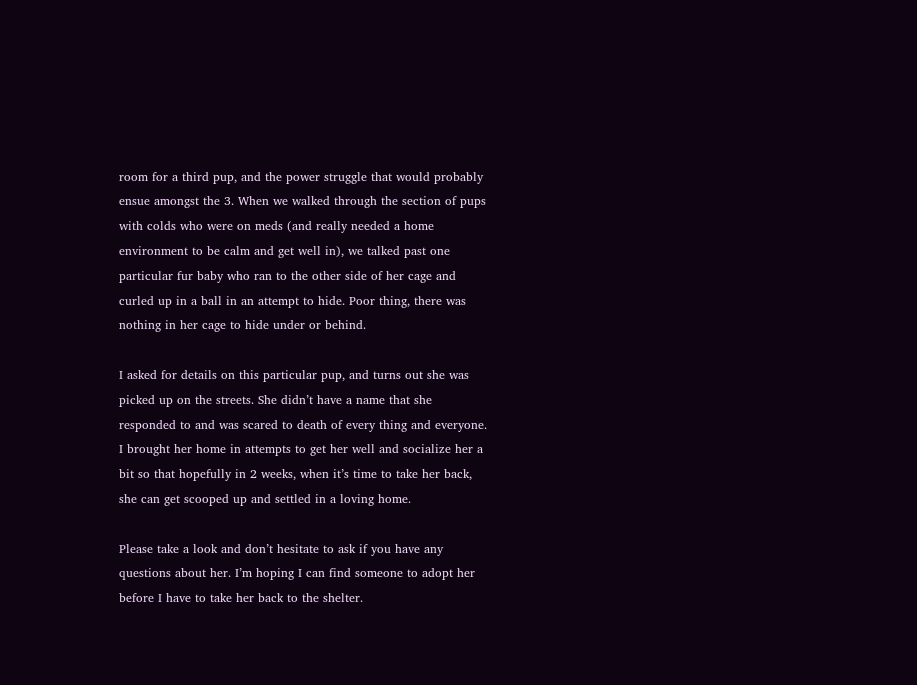room for a third pup, and the power struggle that would probably ensue amongst the 3. When we walked through the section of pups with colds who were on meds (and really needed a home environment to be calm and get well in), we talked past one particular fur baby who ran to the other side of her cage and curled up in a ball in an attempt to hide. Poor thing, there was nothing in her cage to hide under or behind.

I asked for details on this particular pup, and turns out she was picked up on the streets. She didn’t have a name that she responded to and was scared to death of every thing and everyone. I brought her home in attempts to get her well and socialize her a bit so that hopefully in 2 weeks, when it’s time to take her back, she can get scooped up and settled in a loving home.

Please take a look and don’t hesitate to ask if you have any questions about her. I’m hoping I can find someone to adopt her before I have to take her back to the shelter.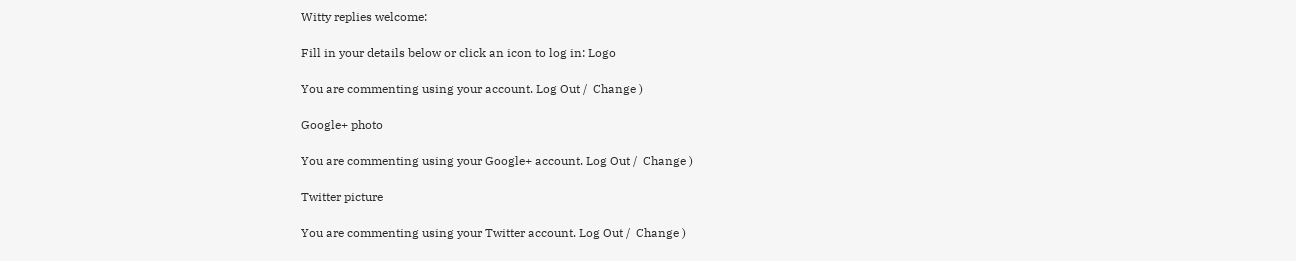Witty replies welcome:

Fill in your details below or click an icon to log in: Logo

You are commenting using your account. Log Out /  Change )

Google+ photo

You are commenting using your Google+ account. Log Out /  Change )

Twitter picture

You are commenting using your Twitter account. Log Out /  Change )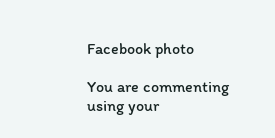Facebook photo

You are commenting using your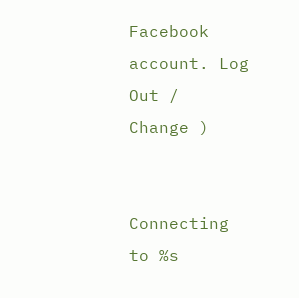Facebook account. Log Out /  Change )


Connecting to %s